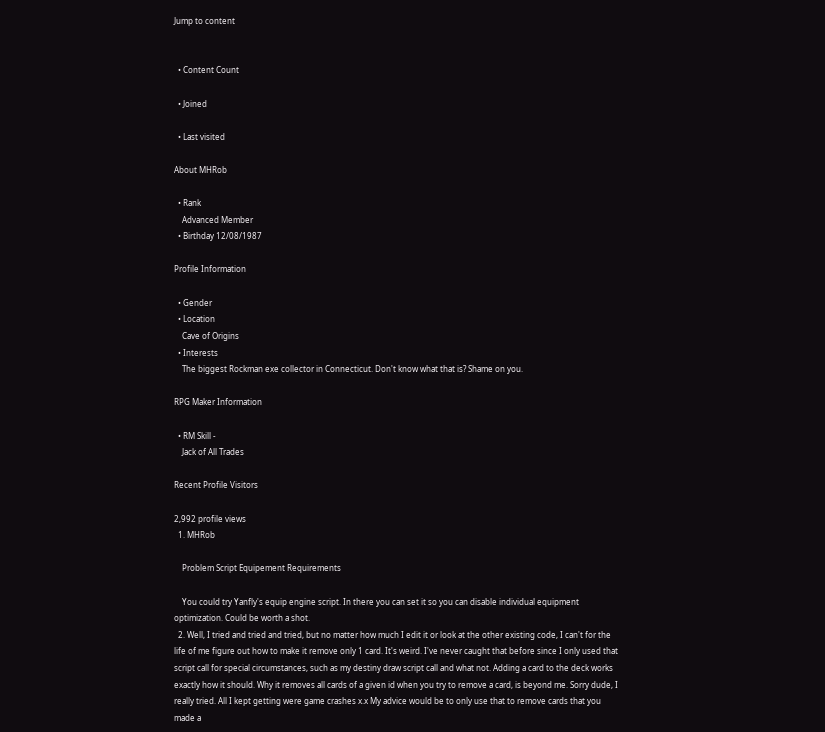Jump to content


  • Content Count

  • Joined

  • Last visited

About MHRob

  • Rank
    Advanced Member
  • Birthday 12/08/1987

Profile Information

  • Gender
  • Location
    Cave of Origins
  • Interests
    The biggest Rockman exe collector in Connecticut. Don't know what that is? Shame on you.

RPG Maker Information

  • RM Skill -
    Jack of All Trades

Recent Profile Visitors

2,992 profile views
  1. MHRob

    Problem Script Equipement Requirements

    You could try Yanfly's equip engine script. In there you can set it so you can disable individual equipment optimization. Could be worth a shot.
  2. Well, I tried and tried and tried, but no matter how much I edit it or look at the other existing code, I can't for the life of me figure out how to make it remove only 1 card. It's weird. I've never caught that before since I only used that script call for special circumstances, such as my destiny draw script call and what not. Adding a card to the deck works exactly how it should. Why it removes all cards of a given id when you try to remove a card, is beyond me. Sorry dude, I really tried. All I kept getting were game crashes x.x My advice would be to only use that to remove cards that you made a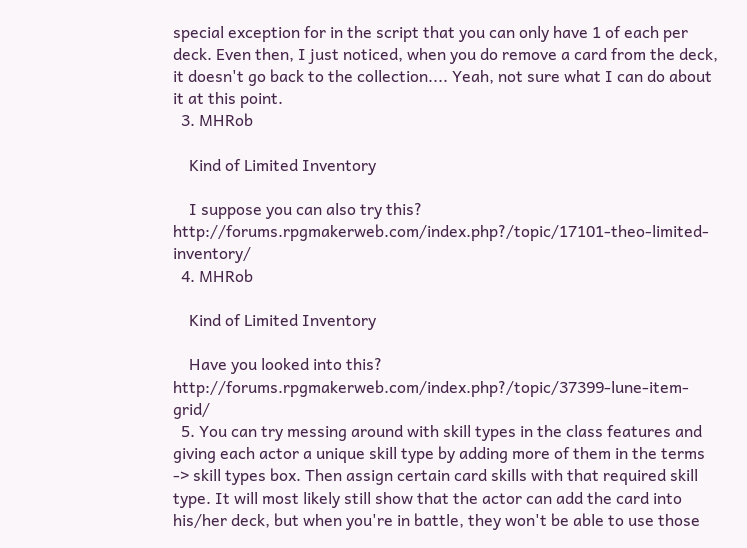special exception for in the script that you can only have 1 of each per deck. Even then, I just noticed, when you do remove a card from the deck, it doesn't go back to the collection.... Yeah, not sure what I can do about it at this point.
  3. MHRob

    Kind of Limited Inventory

    I suppose you can also try this? http://forums.rpgmakerweb.com/index.php?/topic/17101-theo-limited-inventory/
  4. MHRob

    Kind of Limited Inventory

    Have you looked into this? http://forums.rpgmakerweb.com/index.php?/topic/37399-lune-item-grid/
  5. You can try messing around with skill types in the class features and giving each actor a unique skill type by adding more of them in the terms -> skill types box. Then assign certain card skills with that required skill type. It will most likely still show that the actor can add the card into his/her deck, but when you're in battle, they won't be able to use those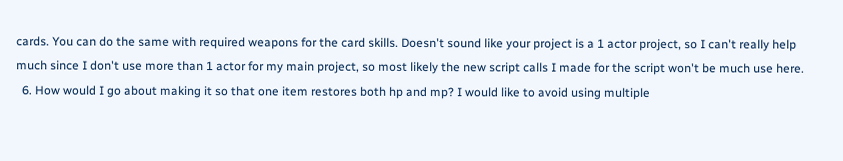cards. You can do the same with required weapons for the card skills. Doesn't sound like your project is a 1 actor project, so I can't really help much since I don't use more than 1 actor for my main project, so most likely the new script calls I made for the script won't be much use here.
  6. How would I go about making it so that one item restores both hp and mp? I would like to avoid using multiple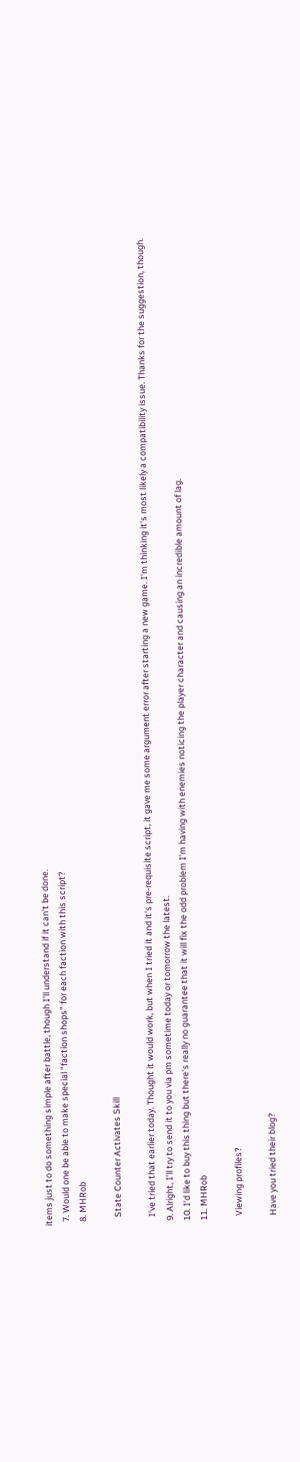items just to do something simple after battle, though I'll understand if it can't be done.
  7. Would one be able to make special "faction shops" for each faction with this script?
  8. MHRob

    State Counter Activates Skill

    I've tried that earlier today. Thought it would work, but when I tried it and it's pre-requisite script, it gave me some argument error after starting a new game. I'm thinking it's most likely a compatibility issue. Thanks for the suggestion, though.
  9. Alright, I'll try to send it to you via pm sometime today or tomorrow the latest.
  10. I'd like to buy this thing but there's really no guarantee that it will fix the odd problem I'm having with enemies noticing the player character and causing an incredible amount of lag.
  11. MHRob

    Viewing profiles?

    Have you tried their blog?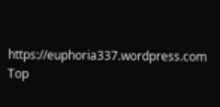https://euphoria337.wordpress.com
Top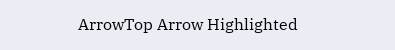ArrowTop Arrow Highlighted